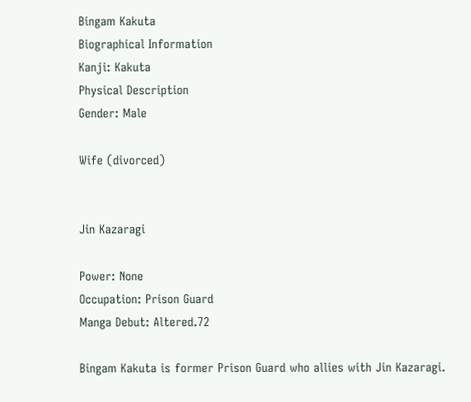Bingam Kakuta
Biographical Information
Kanji: Kakuta
Physical Description
Gender: Male

Wife (divorced)


Jin Kazaragi

Power: None
Occupation: Prison Guard
Manga Debut: Altered.72

Bingam Kakuta is former Prison Guard who allies with Jin Kazaragi.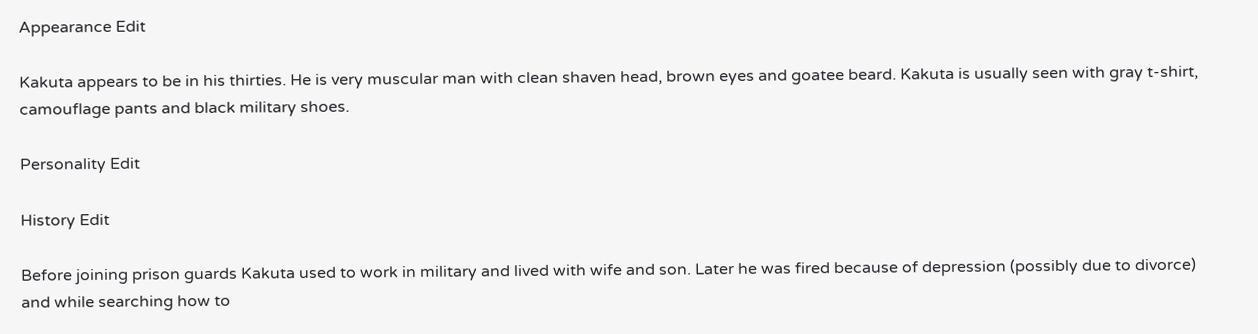Appearance Edit

Kakuta appears to be in his thirties. He is very muscular man with clean shaven head, brown eyes and goatee beard. Kakuta is usually seen with gray t-shirt, camouflage pants and black military shoes.

Personality Edit

History Edit

Before joining prison guards Kakuta used to work in military and lived with wife and son. Later he was fired because of depression (possibly due to divorce) and while searching how to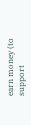earn money (to support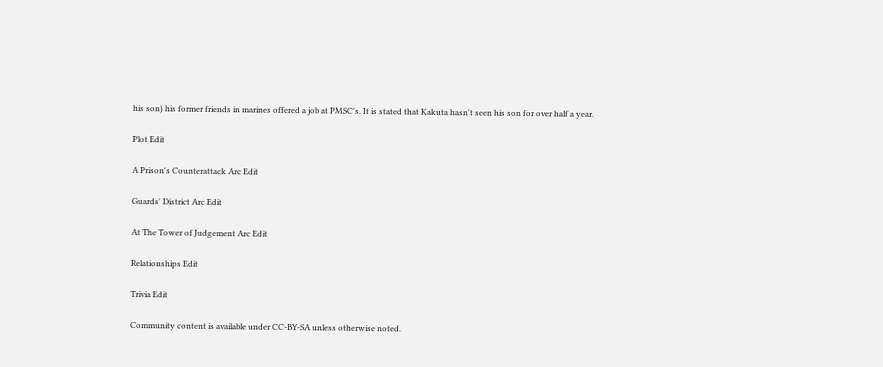his son) his former friends in marines offered a job at PMSC's. It is stated that Kakuta hasn't seen his son for over half a year.

Plot Edit

A Prison's Counterattack Arc Edit

Guards' District Arc Edit

At The Tower of Judgement Arc Edit

Relationships Edit

Trivia Edit

Community content is available under CC-BY-SA unless otherwise noted.